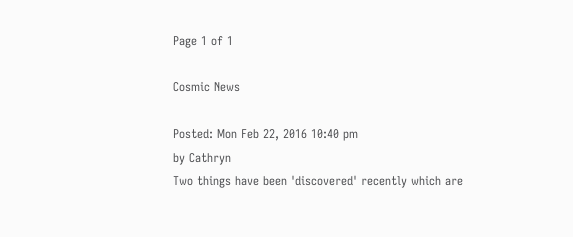Page 1 of 1

Cosmic News

Posted: Mon Feb 22, 2016 10:40 pm
by Cathryn
Two things have been 'discovered' recently which are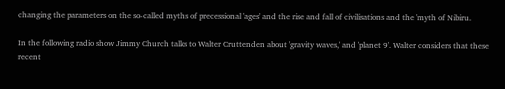changing the parameters on the so-called myths of precessional 'ages' and the rise and fall of civilisations and the 'myth of Nibiru.

In the following radio show Jimmy Church talks to Walter Cruttenden about 'gravity waves,' and 'planet 9'. Walter considers that these recent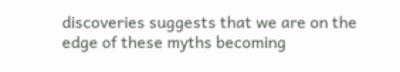discoveries suggests that we are on the edge of these myths becoming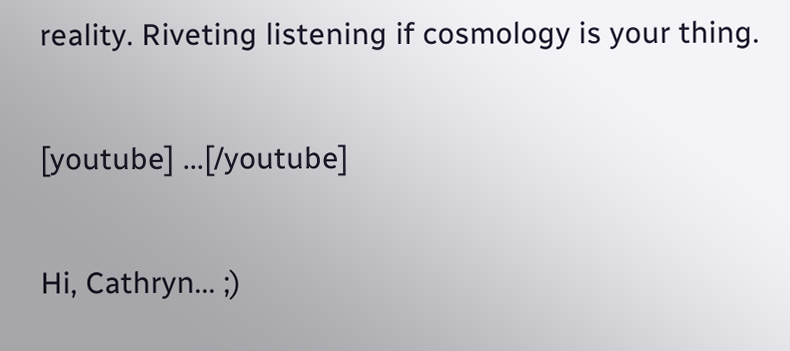reality. Riveting listening if cosmology is your thing.

[youtube] ...[/youtube]

Hi, Cathryn... ;)